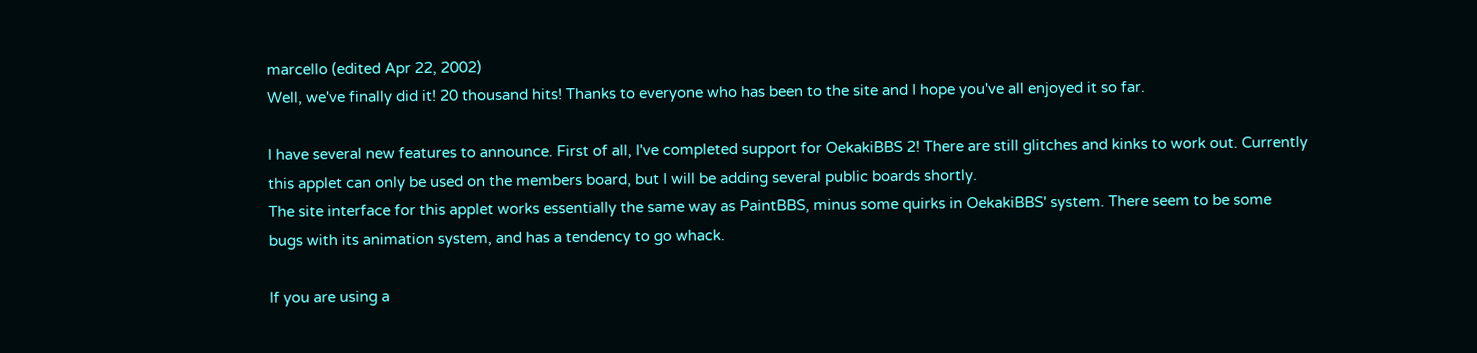marcello (edited Apr 22, 2002)
Well, we've finally did it! 20 thousand hits! Thanks to everyone who has been to the site and I hope you've all enjoyed it so far.

I have several new features to announce. First of all, I've completed support for OekakiBBS 2! There are still glitches and kinks to work out. Currently this applet can only be used on the members board, but I will be adding several public boards shortly.
The site interface for this applet works essentially the same way as PaintBBS, minus some quirks in OekakiBBS' system. There seem to be some bugs with its animation system, and has a tendency to go whack.

If you are using a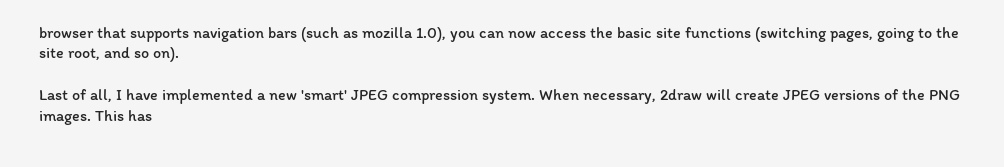browser that supports navigation bars (such as mozilla 1.0), you can now access the basic site functions (switching pages, going to the site root, and so on).

Last of all, I have implemented a new 'smart' JPEG compression system. When necessary, 2draw will create JPEG versions of the PNG images. This has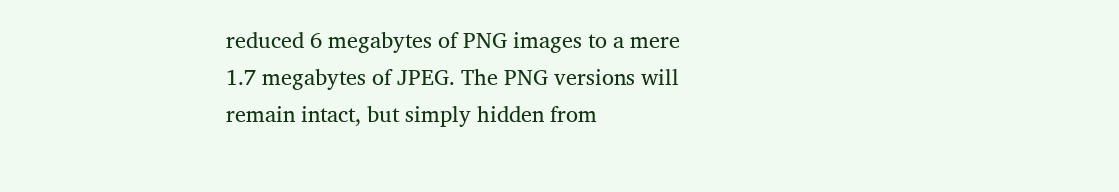reduced 6 megabytes of PNG images to a mere 1.7 megabytes of JPEG. The PNG versions will remain intact, but simply hidden from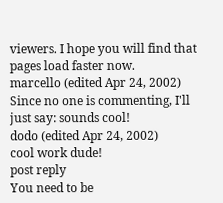viewers. I hope you will find that pages load faster now.
marcello (edited Apr 24, 2002)
Since no one is commenting, I'll just say: sounds cool!
dodo (edited Apr 24, 2002)
cool work dude!
post reply
You need to be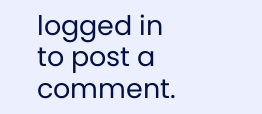logged in to post a comment.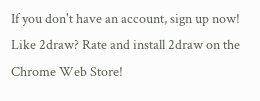If you don't have an account, sign up now!
Like 2draw? Rate and install 2draw on the Chrome Web Store!